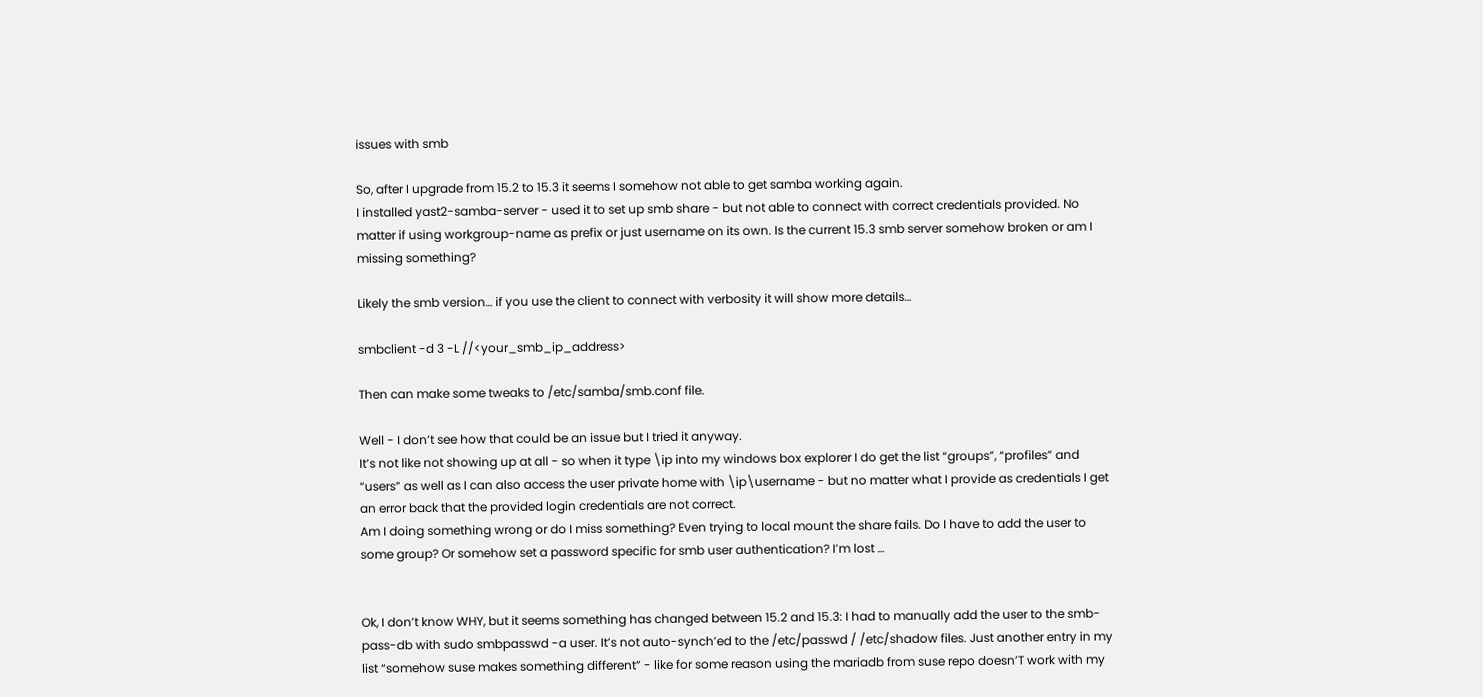issues with smb

So, after I upgrade from 15.2 to 15.3 it seems I somehow not able to get samba working again.
I installed yast2-samba-server - used it to set up smb share - but not able to connect with correct credentials provided. No matter if using workgroup-name as prefix or just username on its own. Is the current 15.3 smb server somehow broken or am I missing something?

Likely the smb version… if you use the client to connect with verbosity it will show more details…

smbclient -d 3 -L //<your_smb_ip_address>

Then can make some tweaks to /etc/samba/smb.conf file.

Well - I don’t see how that could be an issue but I tried it anyway.
It’s not like not showing up at all - so when it type \ip into my windows box explorer I do get the list “groups”, “profiles” and “users” as well as I can also access the user private home with \ip\username - but no matter what I provide as credentials I get an error back that the provided login credentials are not correct.
Am I doing something wrong or do I miss something? Even trying to local mount the share fails. Do I have to add the user to some group? Or somehow set a password specific for smb user authentication? I’m lost …


Ok, I don’t know WHY, but it seems something has changed between 15.2 and 15.3: I had to manually add the user to the smb-pass-db with sudo smbpasswd -a user. It’s not auto-synch’ed to the /etc/passwd / /etc/shadow files. Just another entry in my list “somehow suse makes something different” - like for some reason using the mariadb from suse repo doesn’T work with my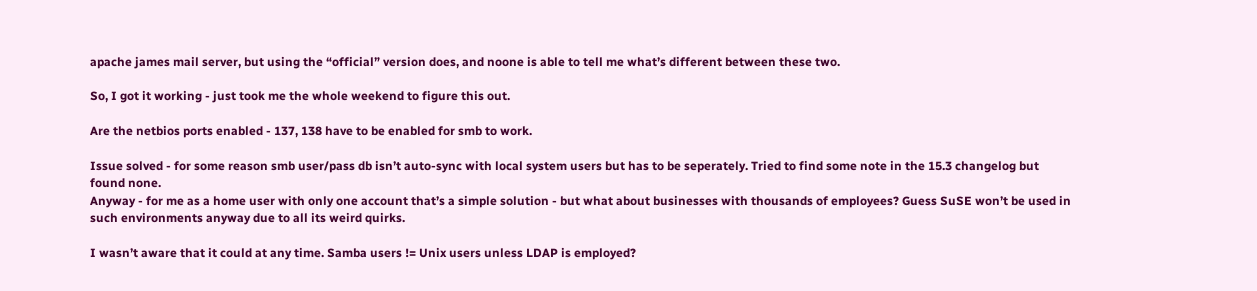apache james mail server, but using the “official” version does, and noone is able to tell me what’s different between these two.

So, I got it working - just took me the whole weekend to figure this out.

Are the netbios ports enabled - 137, 138 have to be enabled for smb to work.

Issue solved - for some reason smb user/pass db isn’t auto-sync with local system users but has to be seperately. Tried to find some note in the 15.3 changelog but found none.
Anyway - for me as a home user with only one account that’s a simple solution - but what about businesses with thousands of employees? Guess SuSE won’t be used in such environments anyway due to all its weird quirks.

I wasn’t aware that it could at any time. Samba users != Unix users unless LDAP is employed?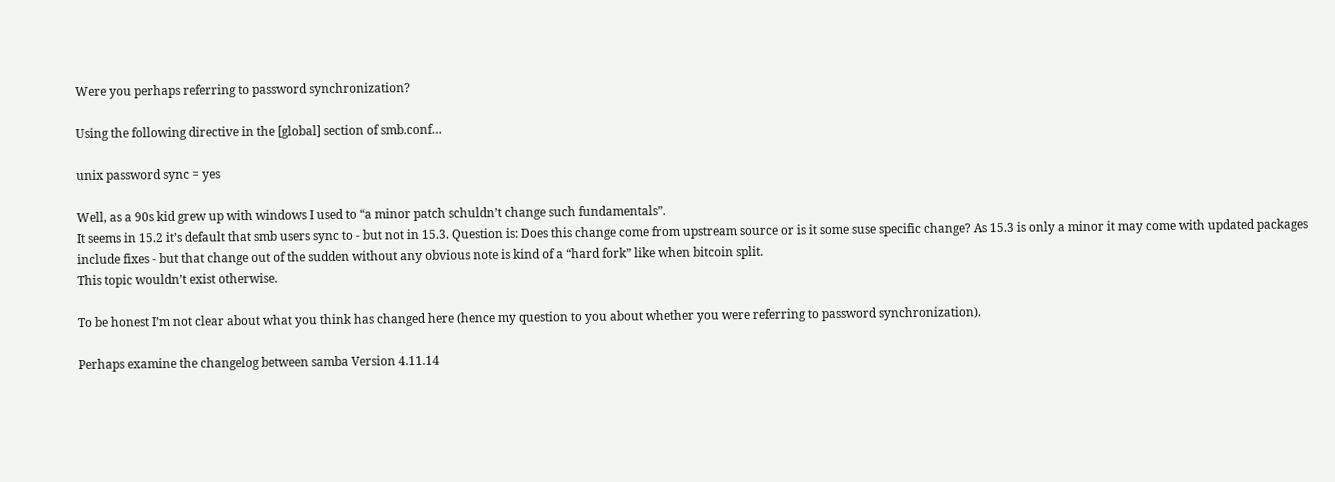Were you perhaps referring to password synchronization?

Using the following directive in the [global] section of smb.conf…

unix password sync = yes

Well, as a 90s kid grew up with windows I used to “a minor patch schuldn’t change such fundamentals”.
It seems in 15.2 it’s default that smb users sync to - but not in 15.3. Question is: Does this change come from upstream source or is it some suse specific change? As 15.3 is only a minor it may come with updated packages include fixes - but that change out of the sudden without any obvious note is kind of a “hard fork” like when bitcoin split.
This topic wouldn’t exist otherwise.

To be honest I’m not clear about what you think has changed here (hence my question to you about whether you were referring to password synchronization).

Perhaps examine the changelog between samba Version 4.11.14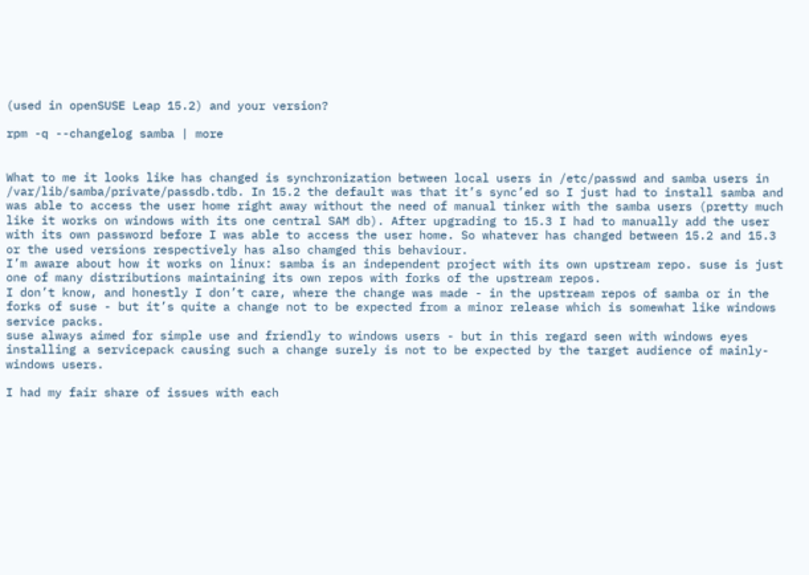(used in openSUSE Leap 15.2) and your version?

rpm -q --changelog samba | more


What to me it looks like has changed is synchronization between local users in /etc/passwd and samba users in /var/lib/samba/private/passdb.tdb. In 15.2 the default was that it’s sync’ed so I just had to install samba and was able to access the user home right away without the need of manual tinker with the samba users (pretty much like it works on windows with its one central SAM db). After upgrading to 15.3 I had to manually add the user with its own password before I was able to access the user home. So whatever has changed between 15.2 and 15.3 or the used versions respectively has also chamged this behaviour.
I’m aware about how it works on linux: samba is an independent project with its own upstream repo. suse is just one of many distributions maintaining its own repos with forks of the upstream repos.
I don’t know, and honestly I don’t care, where the change was made - in the upstream repos of samba or in the forks of suse - but it’s quite a change not to be expected from a minor release which is somewhat like windows service packs.
suse always aimed for simple use and friendly to windows users - but in this regard seen with windows eyes installing a servicepack causing such a change surely is not to be expected by the target audience of mainly-windows users.

I had my fair share of issues with each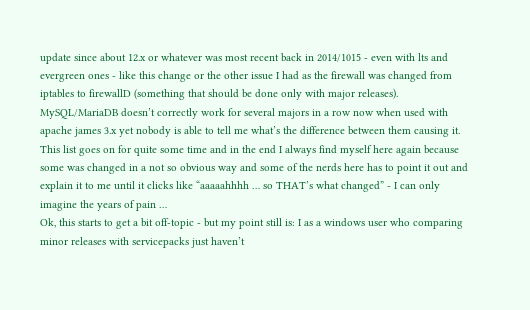update since about 12.x or whatever was most recent back in 2014/1015 - even with lts and evergreen ones - like this change or the other issue I had as the firewall was changed from iptables to firewallD (something that should be done only with major releases). MySQL/MariaDB doesn’t correctly work for several majors in a row now when used with apache james 3.x yet nobody is able to tell me what’s the difference between them causing it. This list goes on for quite some time and in the end I always find myself here again because some was changed in a not so obvious way and some of the nerds here has to point it out and explain it to me until it clicks like “aaaaahhhh … so THAT’s what changed” - I can only imagine the years of pain …
Ok, this starts to get a bit off-topic - but my point still is: I as a windows user who comparing minor releases with servicepacks just haven’t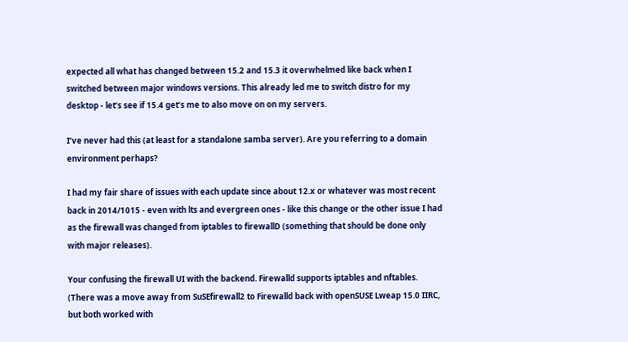expected all what has changed between 15.2 and 15.3 it overwhelmed like back when I switched between major windows versions. This already led me to switch distro for my desktop - let’s see if 15.4 get’s me to also move on on my servers.

I’ve never had this (at least for a standalone samba server). Are you referring to a domain environment perhaps?

I had my fair share of issues with each update since about 12.x or whatever was most recent back in 2014/1015 - even with lts and evergreen ones - like this change or the other issue I had as the firewall was changed from iptables to firewallD (something that should be done only with major releases).

Your confusing the firewall UI with the backend. Firewalld supports iptables and nftables. (There was a move away from SuSEfirewall2 to Firewalld back with openSUSE Lweap 15.0 IIRC, but both worked with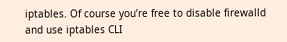iptables. Of course you’re free to disable firewalld and use iptables CLI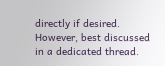directly if desired. However, best discussed in a dedicated thread.